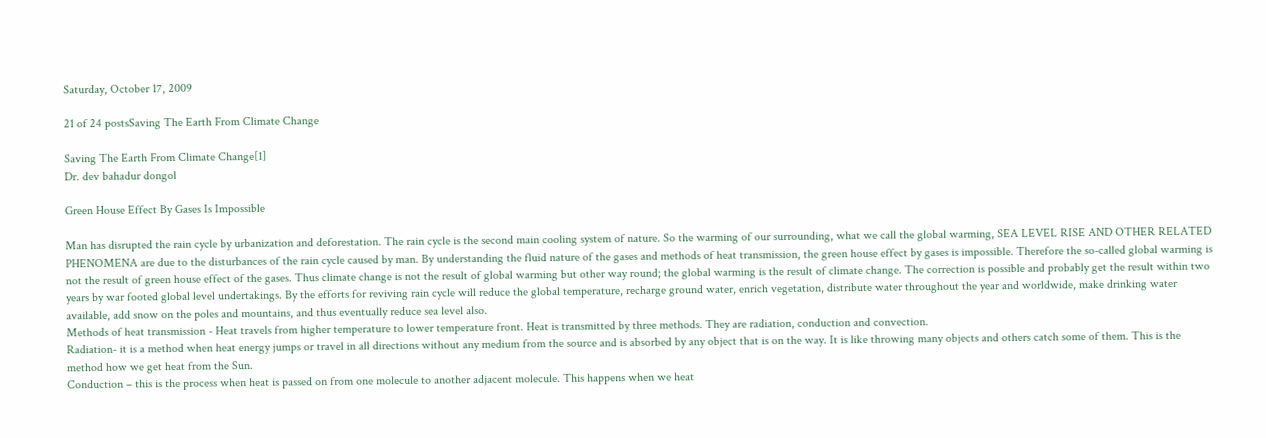Saturday, October 17, 2009

21 of 24 postsSaving The Earth From Climate Change

Saving The Earth From Climate Change[1]
Dr. dev bahadur dongol

Green House Effect By Gases Is Impossible

Man has disrupted the rain cycle by urbanization and deforestation. The rain cycle is the second main cooling system of nature. So the warming of our surrounding, what we call the global warming, SEA LEVEL RISE AND OTHER RELATED PHENOMENA are due to the disturbances of the rain cycle caused by man. By understanding the fluid nature of the gases and methods of heat transmission, the green house effect by gases is impossible. Therefore the so-called global warming is not the result of green house effect of the gases. Thus climate change is not the result of global warming but other way round; the global warming is the result of climate change. The correction is possible and probably get the result within two years by war footed global level undertakings. By the efforts for reviving rain cycle will reduce the global temperature, recharge ground water, enrich vegetation, distribute water throughout the year and worldwide, make drinking water available, add snow on the poles and mountains, and thus eventually reduce sea level also.
Methods of heat transmission - Heat travels from higher temperature to lower temperature front. Heat is transmitted by three methods. They are radiation, conduction and convection.
Radiation- it is a method when heat energy jumps or travel in all directions without any medium from the source and is absorbed by any object that is on the way. It is like throwing many objects and others catch some of them. This is the method how we get heat from the Sun.
Conduction – this is the process when heat is passed on from one molecule to another adjacent molecule. This happens when we heat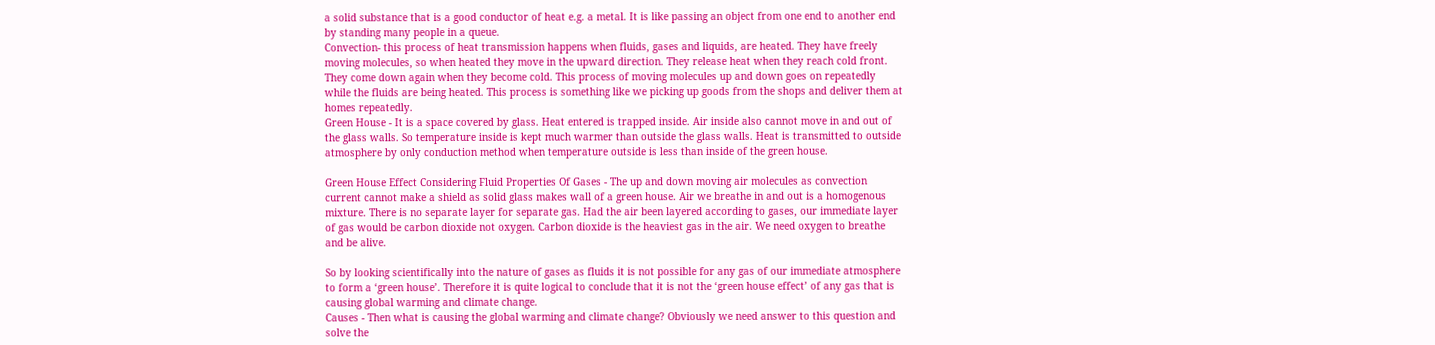a solid substance that is a good conductor of heat e.g. a metal. It is like passing an object from one end to another end by standing many people in a queue.
Convection- this process of heat transmission happens when fluids, gases and liquids, are heated. They have freely moving molecules, so when heated they move in the upward direction. They release heat when they reach cold front. They come down again when they become cold. This process of moving molecules up and down goes on repeatedly while the fluids are being heated. This process is something like we picking up goods from the shops and deliver them at homes repeatedly.
Green House - It is a space covered by glass. Heat entered is trapped inside. Air inside also cannot move in and out of the glass walls. So temperature inside is kept much warmer than outside the glass walls. Heat is transmitted to outside atmosphere by only conduction method when temperature outside is less than inside of the green house.

Green House Effect Considering Fluid Properties Of Gases - The up and down moving air molecules as convection current cannot make a shield as solid glass makes wall of a green house. Air we breathe in and out is a homogenous mixture. There is no separate layer for separate gas. Had the air been layered according to gases, our immediate layer of gas would be carbon dioxide not oxygen. Carbon dioxide is the heaviest gas in the air. We need oxygen to breathe and be alive.

So by looking scientifically into the nature of gases as fluids it is not possible for any gas of our immediate atmosphere to form a ‘green house’. Therefore it is quite logical to conclude that it is not the ‘green house effect’ of any gas that is causing global warming and climate change.
Causes - Then what is causing the global warming and climate change? Obviously we need answer to this question and solve the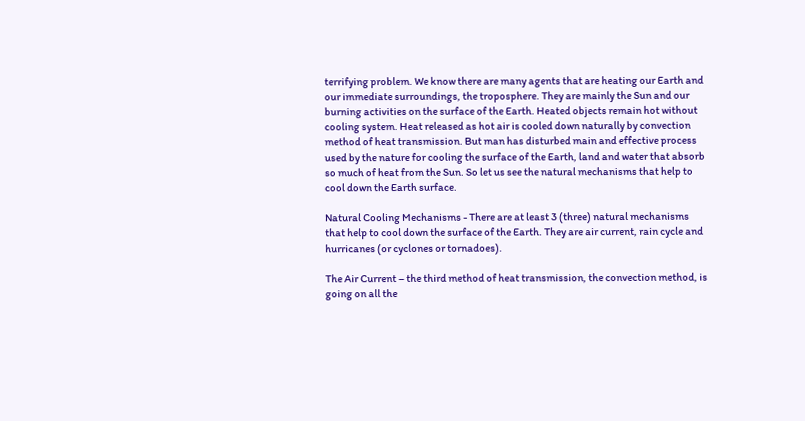terrifying problem. We know there are many agents that are heating our Earth and our immediate surroundings, the troposphere. They are mainly the Sun and our burning activities on the surface of the Earth. Heated objects remain hot without cooling system. Heat released as hot air is cooled down naturally by convection method of heat transmission. But man has disturbed main and effective process used by the nature for cooling the surface of the Earth, land and water that absorb so much of heat from the Sun. So let us see the natural mechanisms that help to cool down the Earth surface.

Natural Cooling Mechanisms - There are at least 3 (three) natural mechanisms that help to cool down the surface of the Earth. They are air current, rain cycle and hurricanes (or cyclones or tornadoes).

The Air Current – the third method of heat transmission, the convection method, is going on all the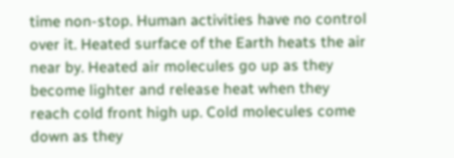time non-stop. Human activities have no control over it. Heated surface of the Earth heats the air near by. Heated air molecules go up as they become lighter and release heat when they reach cold front high up. Cold molecules come down as they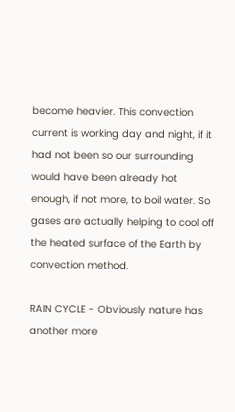become heavier. This convection current is working day and night, if it had not been so our surrounding would have been already hot enough, if not more, to boil water. So gases are actually helping to cool off the heated surface of the Earth by convection method.

RAIN CYCLE - Obviously nature has another more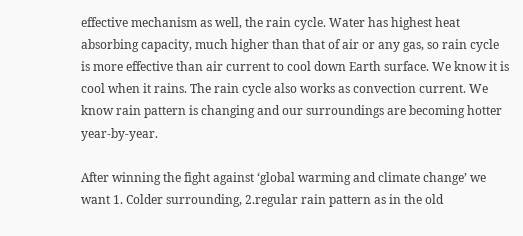effective mechanism as well, the rain cycle. Water has highest heat absorbing capacity, much higher than that of air or any gas, so rain cycle is more effective than air current to cool down Earth surface. We know it is cool when it rains. The rain cycle also works as convection current. We know rain pattern is changing and our surroundings are becoming hotter year-by-year.

After winning the fight against ‘global warming and climate change’ we want 1. Colder surrounding, 2.regular rain pattern as in the old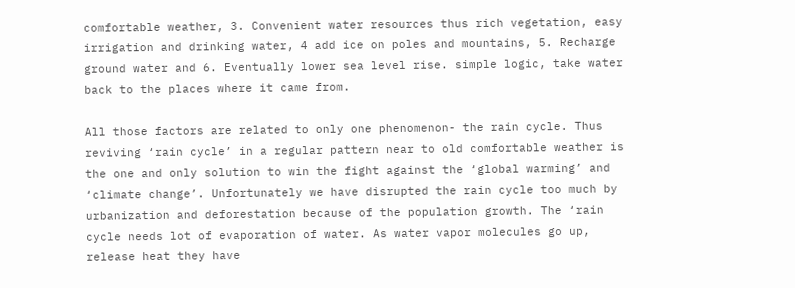comfortable weather, 3. Convenient water resources thus rich vegetation, easy irrigation and drinking water, 4 add ice on poles and mountains, 5. Recharge ground water and 6. Eventually lower sea level rise. simple logic, take water back to the places where it came from.

All those factors are related to only one phenomenon- the rain cycle. Thus reviving ‘rain cycle’ in a regular pattern near to old comfortable weather is the one and only solution to win the fight against the ‘global warming’ and ‘climate change’. Unfortunately we have disrupted the rain cycle too much by urbanization and deforestation because of the population growth. The ‘rain cycle needs lot of evaporation of water. As water vapor molecules go up, release heat they have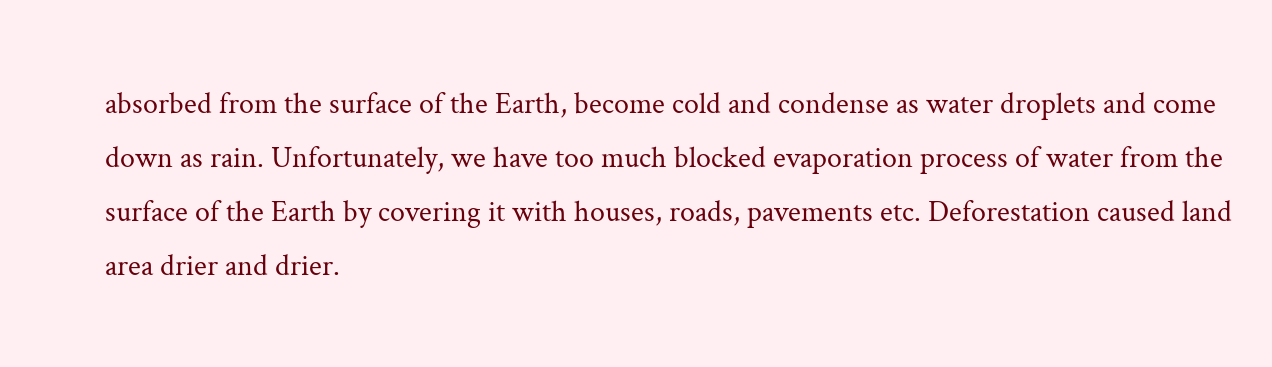absorbed from the surface of the Earth, become cold and condense as water droplets and come down as rain. Unfortunately, we have too much blocked evaporation process of water from the surface of the Earth by covering it with houses, roads, pavements etc. Deforestation caused land area drier and drier.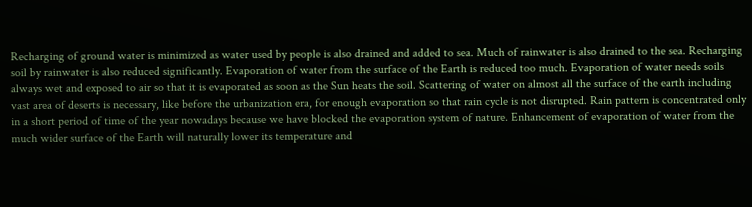Recharging of ground water is minimized as water used by people is also drained and added to sea. Much of rainwater is also drained to the sea. Recharging soil by rainwater is also reduced significantly. Evaporation of water from the surface of the Earth is reduced too much. Evaporation of water needs soils always wet and exposed to air so that it is evaporated as soon as the Sun heats the soil. Scattering of water on almost all the surface of the earth including vast area of deserts is necessary, like before the urbanization era, for enough evaporation so that rain cycle is not disrupted. Rain pattern is concentrated only in a short period of time of the year nowadays because we have blocked the evaporation system of nature. Enhancement of evaporation of water from the much wider surface of the Earth will naturally lower its temperature and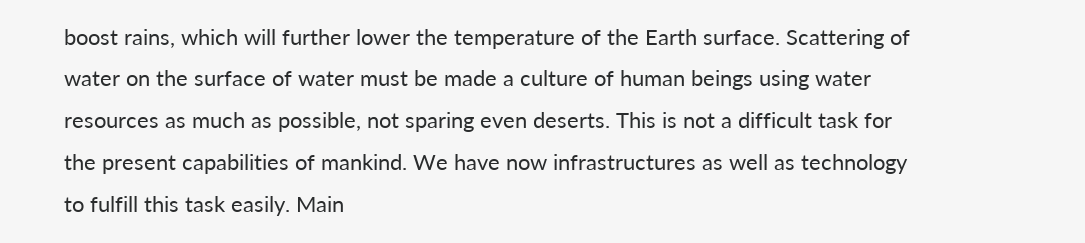boost rains, which will further lower the temperature of the Earth surface. Scattering of water on the surface of water must be made a culture of human beings using water resources as much as possible, not sparing even deserts. This is not a difficult task for the present capabilities of mankind. We have now infrastructures as well as technology to fulfill this task easily. Main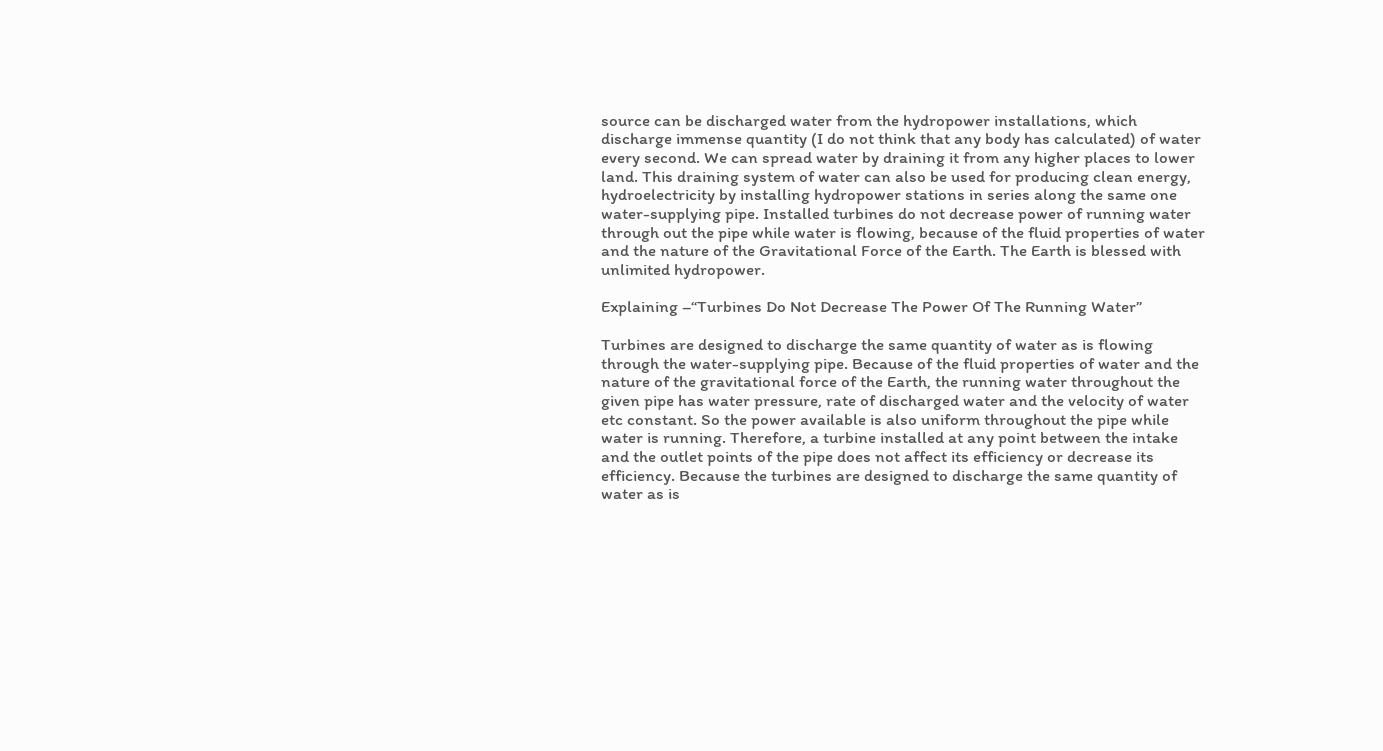source can be discharged water from the hydropower installations, which discharge immense quantity (I do not think that any body has calculated) of water every second. We can spread water by draining it from any higher places to lower land. This draining system of water can also be used for producing clean energy, hydroelectricity by installing hydropower stations in series along the same one water-supplying pipe. Installed turbines do not decrease power of running water through out the pipe while water is flowing, because of the fluid properties of water and the nature of the Gravitational Force of the Earth. The Earth is blessed with unlimited hydropower.

Explaining –“Turbines Do Not Decrease The Power Of The Running Water”

Turbines are designed to discharge the same quantity of water as is flowing through the water-supplying pipe. Because of the fluid properties of water and the nature of the gravitational force of the Earth, the running water throughout the given pipe has water pressure, rate of discharged water and the velocity of water etc constant. So the power available is also uniform throughout the pipe while water is running. Therefore, a turbine installed at any point between the intake and the outlet points of the pipe does not affect its efficiency or decrease its efficiency. Because the turbines are designed to discharge the same quantity of water as is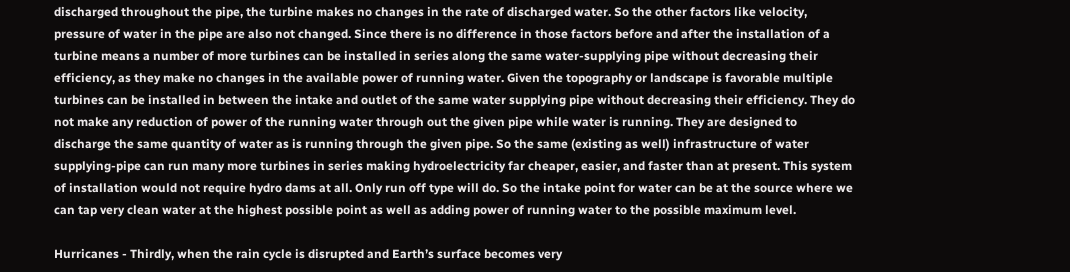discharged throughout the pipe, the turbine makes no changes in the rate of discharged water. So the other factors like velocity, pressure of water in the pipe are also not changed. Since there is no difference in those factors before and after the installation of a turbine means a number of more turbines can be installed in series along the same water-supplying pipe without decreasing their efficiency, as they make no changes in the available power of running water. Given the topography or landscape is favorable multiple turbines can be installed in between the intake and outlet of the same water supplying pipe without decreasing their efficiency. They do not make any reduction of power of the running water through out the given pipe while water is running. They are designed to discharge the same quantity of water as is running through the given pipe. So the same (existing as well) infrastructure of water supplying-pipe can run many more turbines in series making hydroelectricity far cheaper, easier, and faster than at present. This system of installation would not require hydro dams at all. Only run off type will do. So the intake point for water can be at the source where we can tap very clean water at the highest possible point as well as adding power of running water to the possible maximum level.

Hurricanes - Thirdly, when the rain cycle is disrupted and Earth’s surface becomes very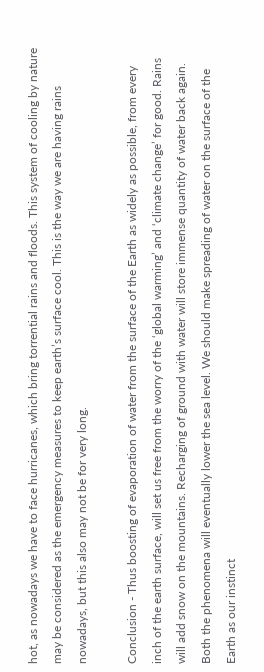hot, as nowadays we have to face hurricanes, which bring torrential rains and floods. This system of cooling by nature may be considered as the emergency measures to keep earth’s surface cool. This is the way we are having rains nowadays, but this also may not be for very long.

Conclusion - Thus boosting of evaporation of water from the surface of the Earth as widely as possible, from every inch of the earth surface, will set us free from the worry of the ‘global warming’ and ‘climate change’ for good. Rains will add snow on the mountains. Recharging of ground with water will store immense quantity of water back again. Both the phenomena will eventually lower the sea level. We should make spreading of water on the surface of the Earth as our instinct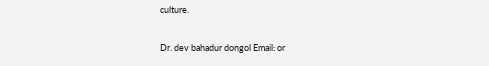culture.

Dr. dev bahadur dongol Email: or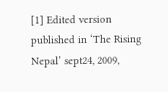[1] Edited version published in ‘The Rising Nepal’ sept24, 2009,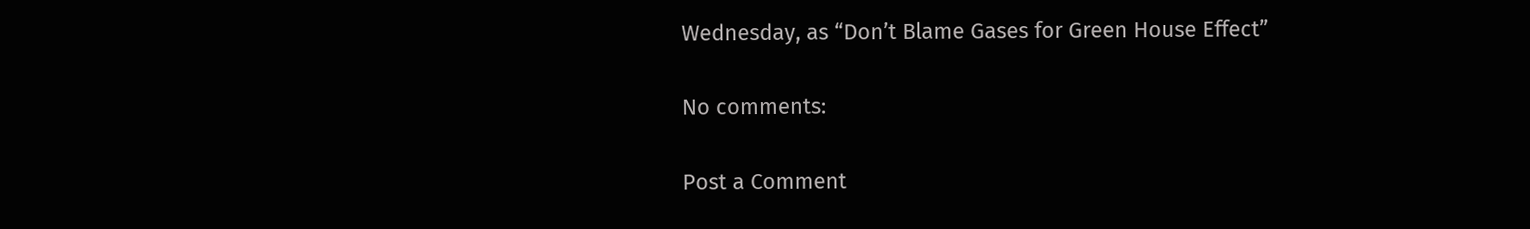Wednesday, as “Don’t Blame Gases for Green House Effect”

No comments:

Post a Comment